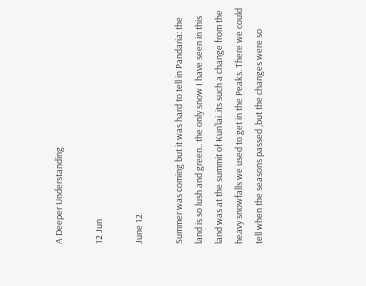A Deeper Understanding

12 Jun

June 12

Summer was coming but it was hard to tell in Pandaria: the land is so lush and green.. the only snow I have seen in this land was at the summit of Kun’lai..its such a change from the heavy snowfalls we used to get in the Peaks. There we could tell when the seasons passed ,but the changes were so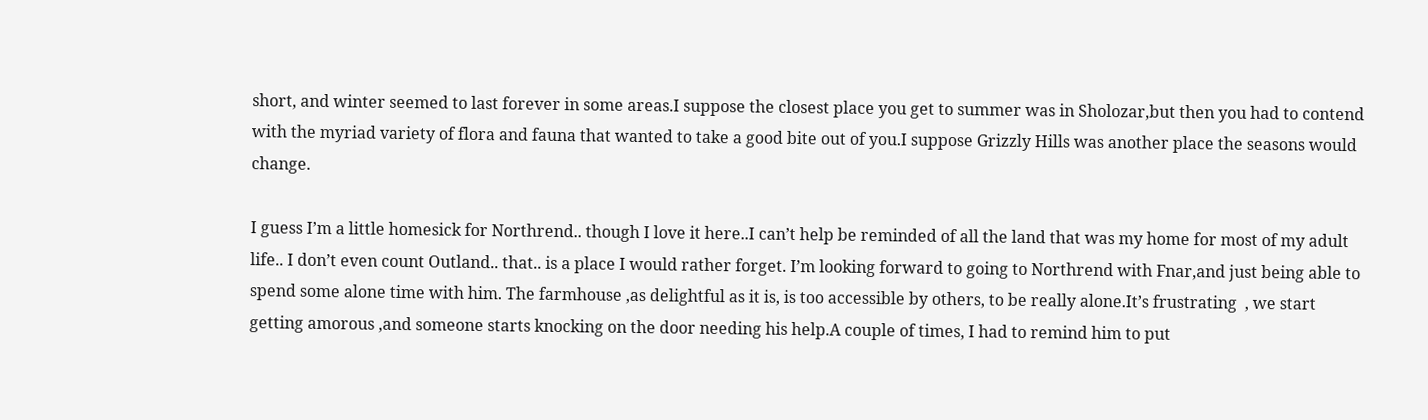short, and winter seemed to last forever in some areas.I suppose the closest place you get to summer was in Sholozar,but then you had to contend with the myriad variety of flora and fauna that wanted to take a good bite out of you.I suppose Grizzly Hills was another place the seasons would change.

I guess I’m a little homesick for Northrend.. though I love it here..I can’t help be reminded of all the land that was my home for most of my adult life.. I don’t even count Outland.. that.. is a place I would rather forget. I’m looking forward to going to Northrend with Fnar,and just being able to spend some alone time with him. The farmhouse ,as delightful as it is, is too accessible by others, to be really alone.It’s frustrating  , we start getting amorous ,and someone starts knocking on the door needing his help.A couple of times, I had to remind him to put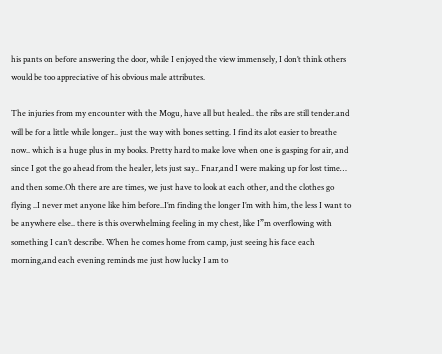his pants on before answering the door, while I enjoyed the view immensely, I don’t think others would be too appreciative of his obvious male attributes.

The injuries from my encounter with the Mogu, have all but healed.. the ribs are still tender.and will be for a little while longer.. just the way with bones setting. I find its alot easier to breathe now.. which is a huge plus in my books. Pretty hard to make love when one is gasping for air, and since I got the go ahead from the healer, lets just say.. Fnar,and I were making up for lost time… and then some.Oh there are are times, we just have to look at each other, and the clothes go flying ..I never met anyone like him before..I’m finding the longer I’m with him, the less I want to be anywhere else.. there is this overwhelming feeling in my chest, like I”m overflowing with something I can’t describe. When he comes home from camp, just seeing his face each morning,and each evening reminds me just how lucky I am to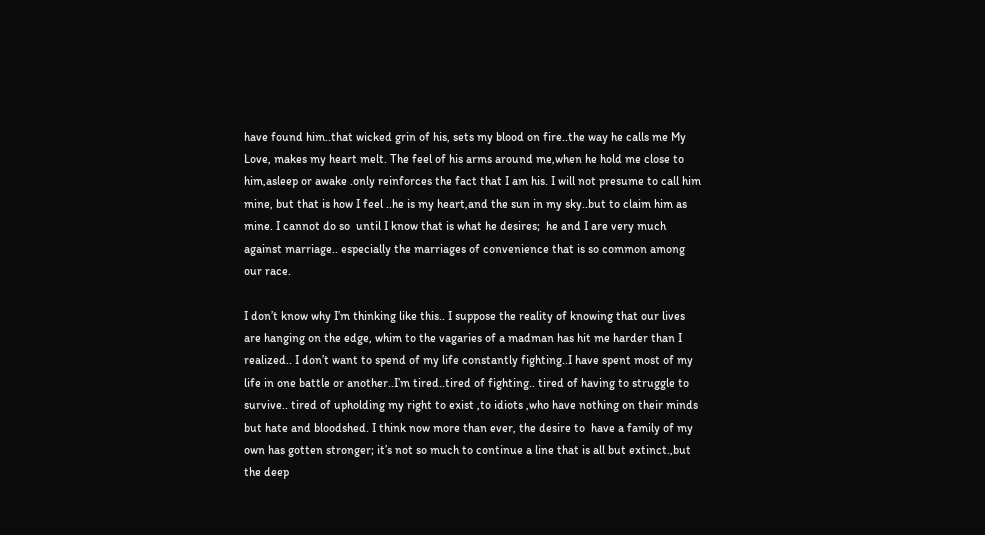have found him..that wicked grin of his, sets my blood on fire..the way he calls me My Love, makes my heart melt. The feel of his arms around me,when he hold me close to him,asleep or awake .only reinforces the fact that I am his. I will not presume to call him mine, but that is how I feel ..he is my heart,and the sun in my sky..but to claim him as mine. I cannot do so  until I know that is what he desires;  he and I are very much against marriage.. especially the marriages of convenience that is so common among our race.

I don’t know why I’m thinking like this.. I suppose the reality of knowing that our lives are hanging on the edge, whim to the vagaries of a madman has hit me harder than I realized.. I don’t want to spend of my life constantly fighting..I have spent most of my life in one battle or another..I’m tired..tired of fighting.. tired of having to struggle to survive.. tired of upholding my right to exist ,to idiots ,who have nothing on their minds but hate and bloodshed. I think now more than ever, the desire to  have a family of my own has gotten stronger; it’s not so much to continue a line that is all but extinct.,but the deep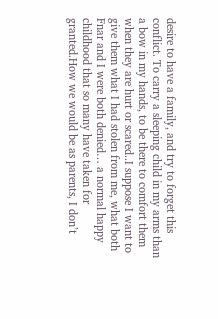desire to have a family, and try to forget this conflict. To carry a sleeping child in my arms than a bow in my hands, to be there to comfort them when they are hurt or scared..I suppose I want to give them what I had stolen from me, what both Fnar and I were both denied… a normal happy childhood that so many have taken for granted.How we would be as parents, I don’t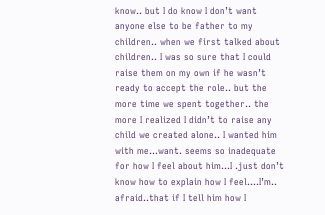know.. but I do know I don’t want anyone else to be father to my children.. when we first talked about children.. I was so sure that I could raise them on my own if he wasn’t ready to accept the role.. but the more time we spent together.. the more I realized I didn’t to raise any child we created alone.. I wanted him with me…want. seems so inadequate for how I feel about him…I .just don’t know how to explain how I feel….I’m.. afraid..that if I tell him how I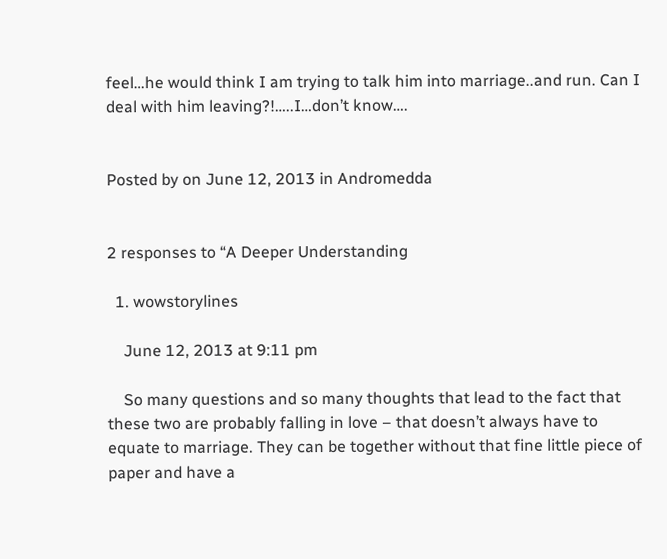feel…he would think I am trying to talk him into marriage..and run. Can I deal with him leaving?!…..I…don’t know….


Posted by on June 12, 2013 in Andromedda


2 responses to “A Deeper Understanding

  1. wowstorylines

    June 12, 2013 at 9:11 pm

    So many questions and so many thoughts that lead to the fact that these two are probably falling in love – that doesn’t always have to equate to marriage. They can be together without that fine little piece of paper and have a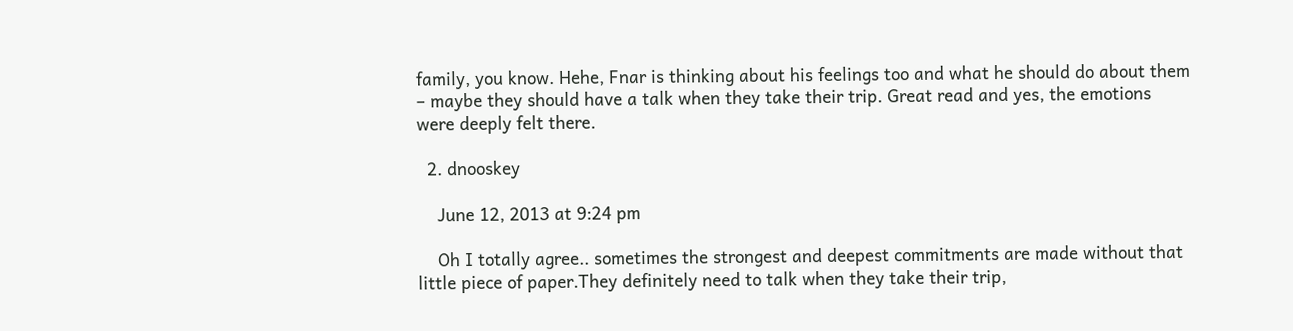family, you know. Hehe, Fnar is thinking about his feelings too and what he should do about them – maybe they should have a talk when they take their trip. Great read and yes, the emotions were deeply felt there.

  2. dnooskey

    June 12, 2013 at 9:24 pm

    Oh I totally agree.. sometimes the strongest and deepest commitments are made without that little piece of paper.They definitely need to talk when they take their trip,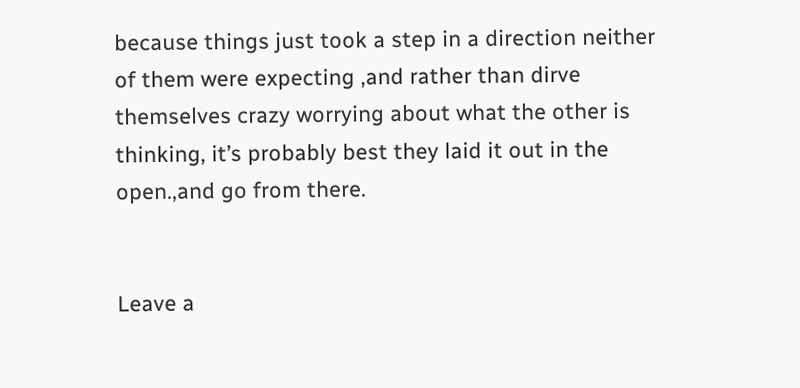because things just took a step in a direction neither of them were expecting ,and rather than dirve themselves crazy worrying about what the other is thinking, it’s probably best they laid it out in the open.,and go from there.


Leave a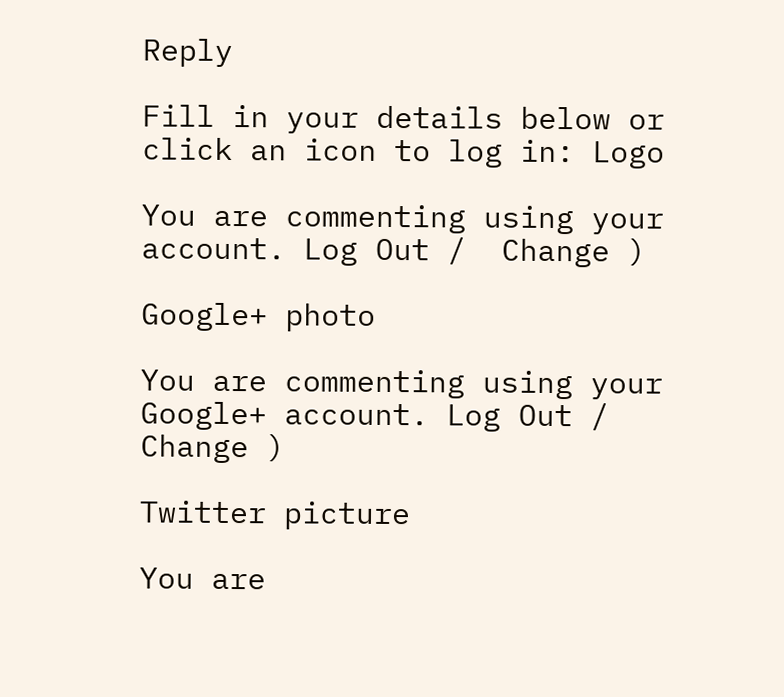Reply

Fill in your details below or click an icon to log in: Logo

You are commenting using your account. Log Out /  Change )

Google+ photo

You are commenting using your Google+ account. Log Out /  Change )

Twitter picture

You are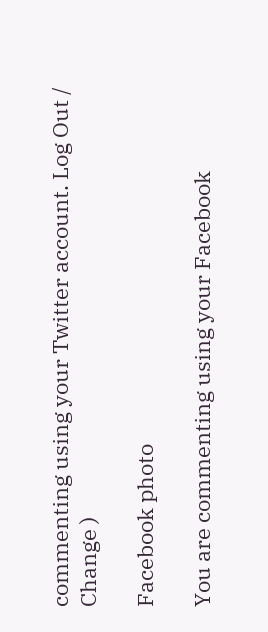commenting using your Twitter account. Log Out /  Change )

Facebook photo

You are commenting using your Facebook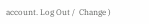account. Log Out /  Change )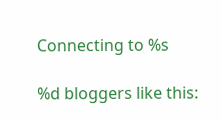Connecting to %s

%d bloggers like this: